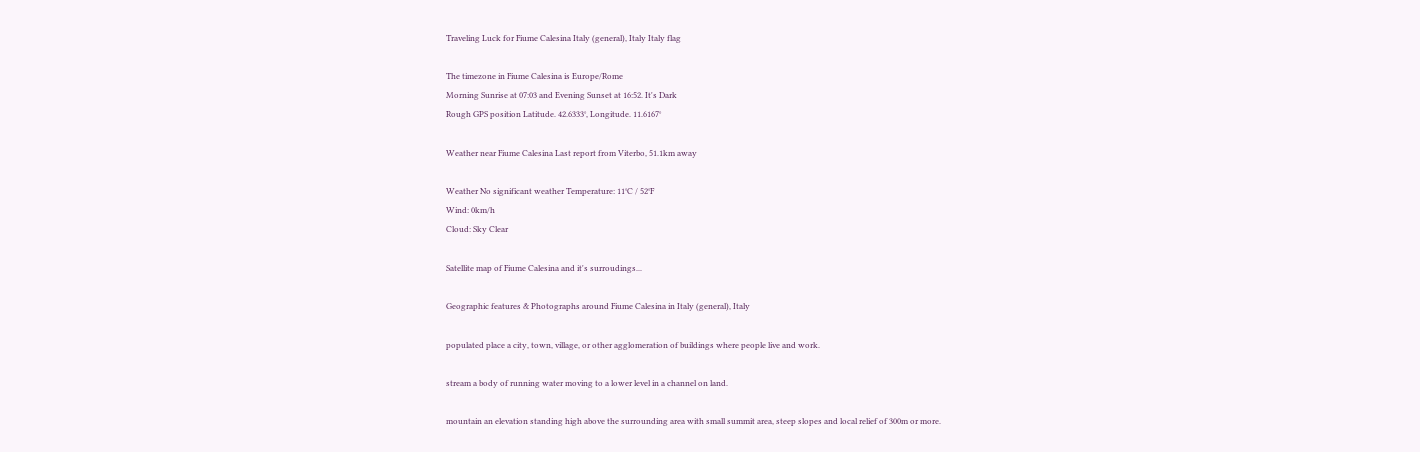Traveling Luck for Fiume Calesina Italy (general), Italy Italy flag

The timezone in Fiume Calesina is Europe/Rome
Morning Sunrise at 07:03 and Evening Sunset at 16:52. It's Dark
Rough GPS position Latitude. 42.6333°, Longitude. 11.6167°

Weather near Fiume Calesina Last report from Viterbo, 51.1km away

Weather No significant weather Temperature: 11°C / 52°F
Wind: 0km/h
Cloud: Sky Clear

Satellite map of Fiume Calesina and it's surroudings...

Geographic features & Photographs around Fiume Calesina in Italy (general), Italy

populated place a city, town, village, or other agglomeration of buildings where people live and work.

stream a body of running water moving to a lower level in a channel on land.

mountain an elevation standing high above the surrounding area with small summit area, steep slopes and local relief of 300m or more.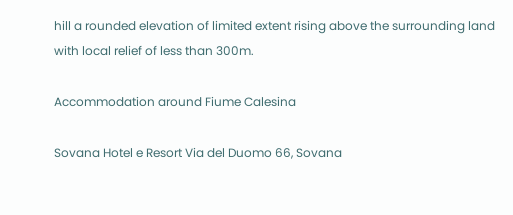hill a rounded elevation of limited extent rising above the surrounding land with local relief of less than 300m.

Accommodation around Fiume Calesina

Sovana Hotel e Resort Via del Duomo 66, Sovana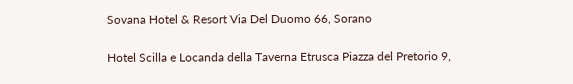Sovana Hotel & Resort Via Del Duomo 66, Sorano

Hotel Scilla e Locanda della Taverna Etrusca Piazza del Pretorio 9,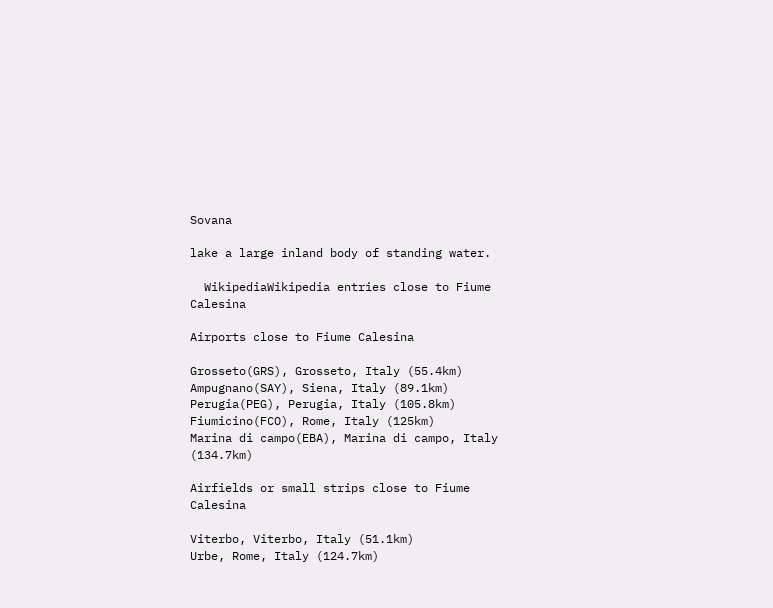Sovana

lake a large inland body of standing water.

  WikipediaWikipedia entries close to Fiume Calesina

Airports close to Fiume Calesina

Grosseto(GRS), Grosseto, Italy (55.4km)
Ampugnano(SAY), Siena, Italy (89.1km)
Perugia(PEG), Perugia, Italy (105.8km)
Fiumicino(FCO), Rome, Italy (125km)
Marina di campo(EBA), Marina di campo, Italy (134.7km)

Airfields or small strips close to Fiume Calesina

Viterbo, Viterbo, Italy (51.1km)
Urbe, Rome, Italy (124.7km)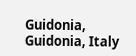Guidonia, Guidonia, Italy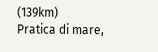(139km)
Pratica di mare,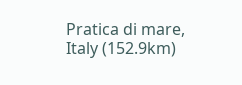Pratica di mare, Italy (152.9km)